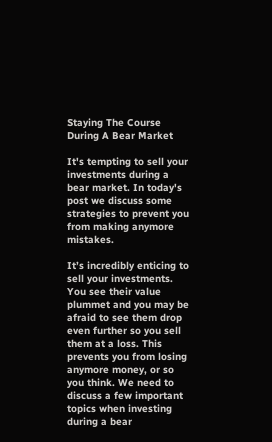Staying The Course During A Bear Market

It's tempting to sell your investments during a bear market. In today's post we discuss some strategies to prevent you from making anymore mistakes.

It’s incredibly enticing to sell your investments. You see their value plummet and you may be afraid to see them drop even further so you sell them at a loss. This prevents you from losing anymore money, or so you think. We need to discuss a few important topics when investing during a bear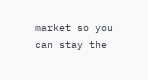market so you can stay the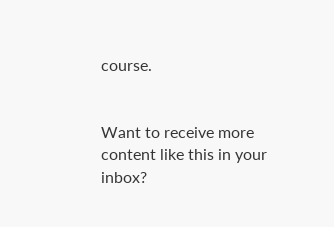course.


Want to receive more content like this in your inbox?